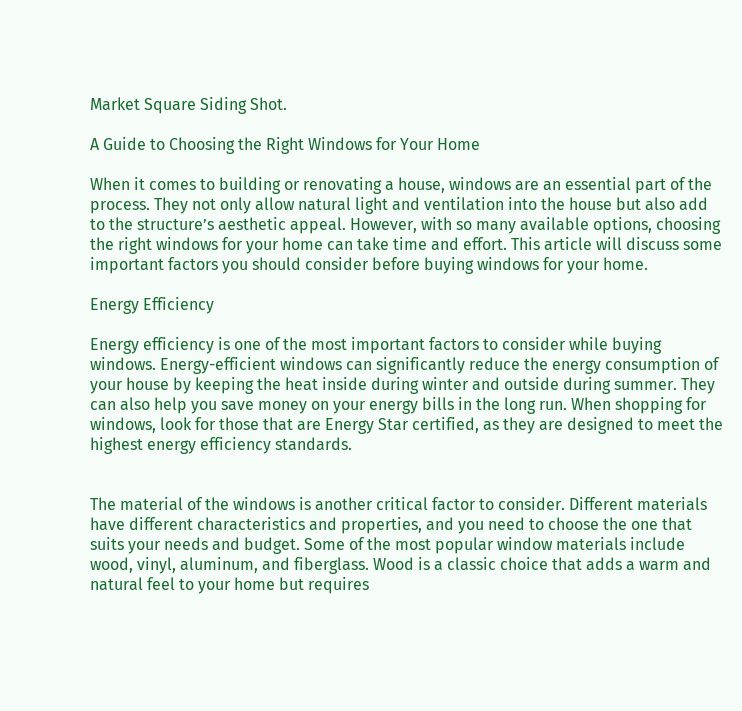Market Square Siding Shot.

A Guide to Choosing the Right Windows for Your Home

When it comes to building or renovating a house, windows are an essential part of the process. They not only allow natural light and ventilation into the house but also add to the structure’s aesthetic appeal. However, with so many available options, choosing the right windows for your home can take time and effort. This article will discuss some important factors you should consider before buying windows for your home.

Energy Efficiency

Energy efficiency is one of the most important factors to consider while buying windows. Energy-efficient windows can significantly reduce the energy consumption of your house by keeping the heat inside during winter and outside during summer. They can also help you save money on your energy bills in the long run. When shopping for windows, look for those that are Energy Star certified, as they are designed to meet the highest energy efficiency standards.


The material of the windows is another critical factor to consider. Different materials have different characteristics and properties, and you need to choose the one that suits your needs and budget. Some of the most popular window materials include wood, vinyl, aluminum, and fiberglass. Wood is a classic choice that adds a warm and natural feel to your home but requires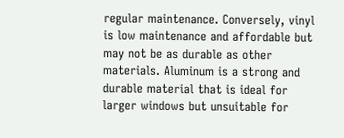regular maintenance. Conversely, vinyl is low maintenance and affordable but may not be as durable as other materials. Aluminum is a strong and durable material that is ideal for larger windows but unsuitable for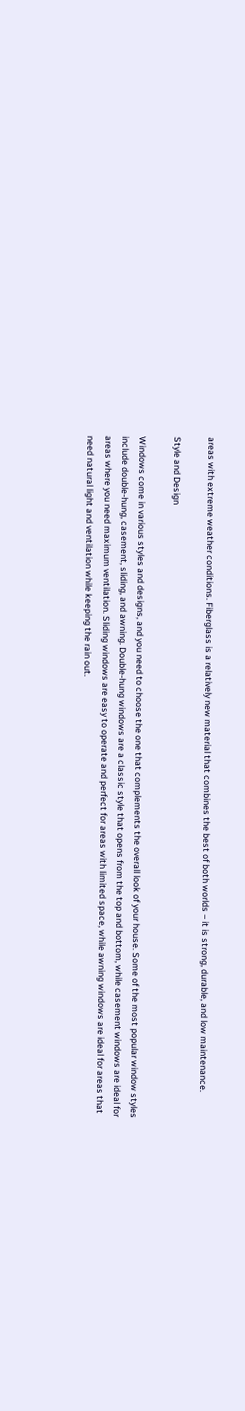areas with extreme weather conditions. Fiberglass is a relatively new material that combines the best of both worlds – it is strong, durable, and low maintenance.

Style and Design

Windows come in various styles and designs, and you need to choose the one that complements the overall look of your house. Some of the most popular window styles include double-hung, casement, sliding, and awning. Double-hung windows are a classic style that opens from the top and bottom, while casement windows are ideal for areas where you need maximum ventilation. Sliding windows are easy to operate and perfect for areas with limited space, while awning windows are ideal for areas that need natural light and ventilation while keeping the rain out.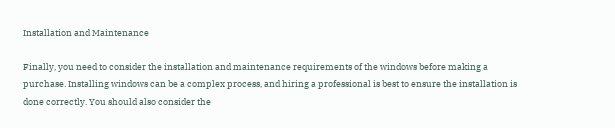Installation and Maintenance

Finally, you need to consider the installation and maintenance requirements of the windows before making a purchase. Installing windows can be a complex process, and hiring a professional is best to ensure the installation is done correctly. You should also consider the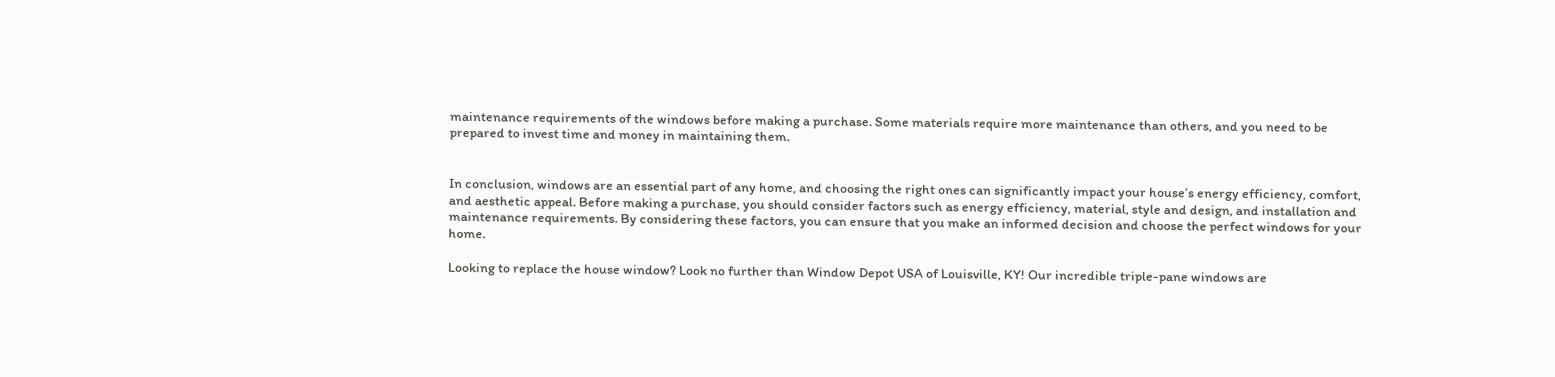maintenance requirements of the windows before making a purchase. Some materials require more maintenance than others, and you need to be prepared to invest time and money in maintaining them.


In conclusion, windows are an essential part of any home, and choosing the right ones can significantly impact your house’s energy efficiency, comfort, and aesthetic appeal. Before making a purchase, you should consider factors such as energy efficiency, material, style and design, and installation and maintenance requirements. By considering these factors, you can ensure that you make an informed decision and choose the perfect windows for your home.

Looking to replace the house window? Look no further than Window Depot USA of Louisville, KY! Our incredible triple-pane windows are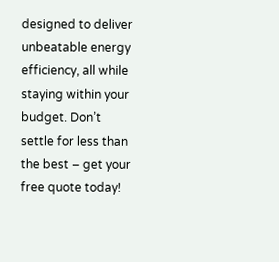designed to deliver unbeatable energy efficiency, all while staying within your budget. Don’t settle for less than the best – get your free quote today!